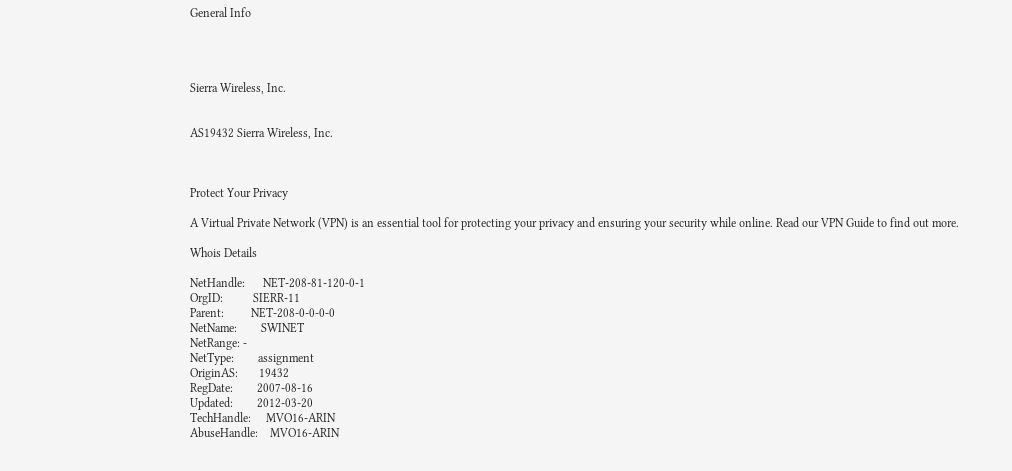General Info




Sierra Wireless, Inc.


AS19432 Sierra Wireless, Inc.



Protect Your Privacy

A Virtual Private Network (VPN) is an essential tool for protecting your privacy and ensuring your security while online. Read our VPN Guide to find out more.

Whois Details

NetHandle:      NET-208-81-120-0-1
OrgID:          SIERR-11
Parent:         NET-208-0-0-0-0
NetName:        SWINET
NetRange: -
NetType:        assignment
OriginAS:       19432
RegDate:        2007-08-16
Updated:        2012-03-20
TechHandle:     MVO16-ARIN
AbuseHandle:    MVO16-ARIN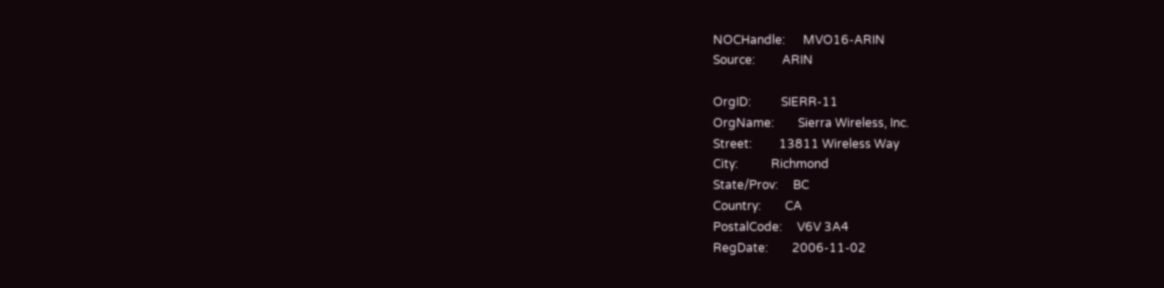NOCHandle:      MVO16-ARIN
Source:         ARIN

OrgID:          SIERR-11
OrgName:        Sierra Wireless, Inc.
Street:         13811 Wireless Way
City:           Richmond
State/Prov:     BC
Country:        CA
PostalCode:     V6V 3A4
RegDate:        2006-11-02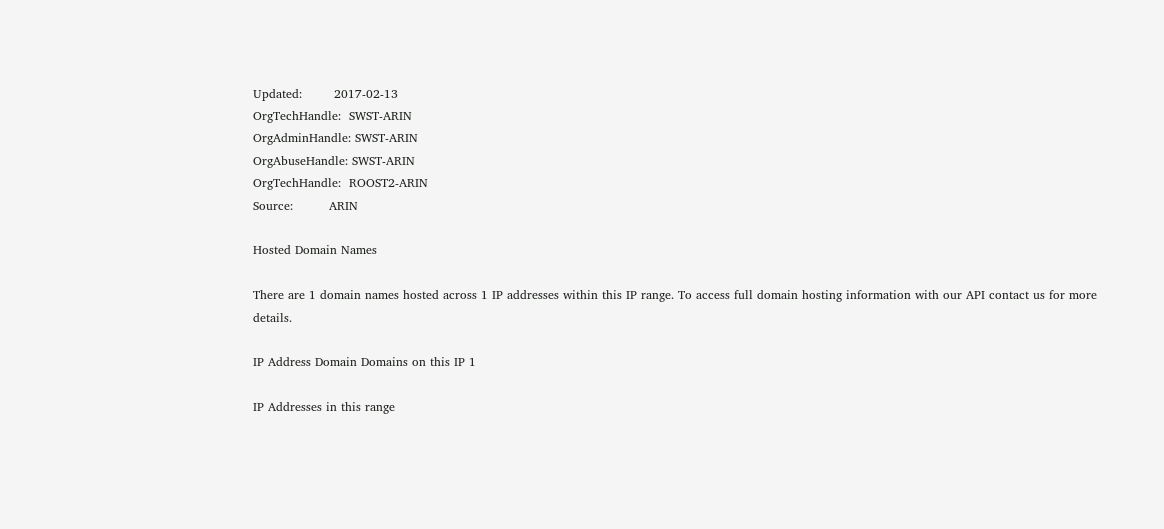Updated:        2017-02-13
OrgTechHandle:  SWST-ARIN
OrgAdminHandle: SWST-ARIN
OrgAbuseHandle: SWST-ARIN
OrgTechHandle:  ROOST2-ARIN
Source:         ARIN

Hosted Domain Names

There are 1 domain names hosted across 1 IP addresses within this IP range. To access full domain hosting information with our API contact us for more details.

IP Address Domain Domains on this IP 1

IP Addresses in this range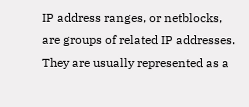IP address ranges, or netblocks, are groups of related IP addresses. They are usually represented as a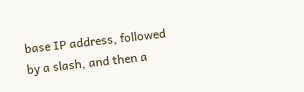base IP address, followed by a slash, and then a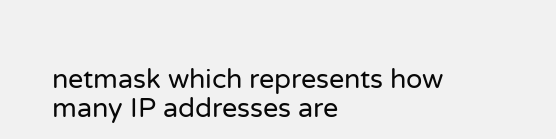netmask which represents how many IP addresses are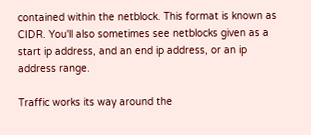contained within the netblock. This format is known as CIDR. You'll also sometimes see netblocks given as a start ip address, and an end ip address, or an ip address range.

Traffic works its way around the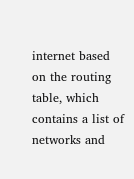internet based on the routing table, which contains a list of networks and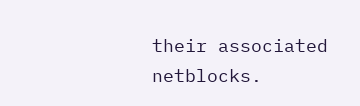their associated netblocks.